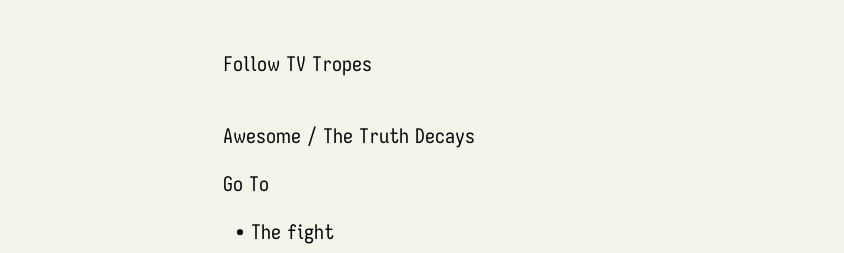Follow TV Tropes


Awesome / The Truth Decays

Go To

  • The fight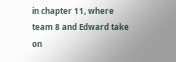in chapter 11, where team 8 and Edward take on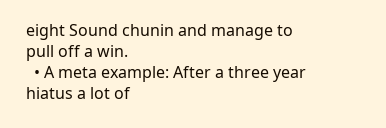eight Sound chunin and manage to pull off a win.
  • A meta example: After a three year hiatus a lot of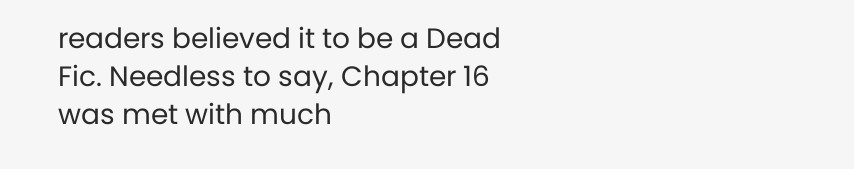readers believed it to be a Dead Fic. Needless to say, Chapter 16 was met with much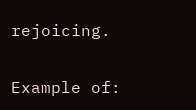rejoicing.


Example of: